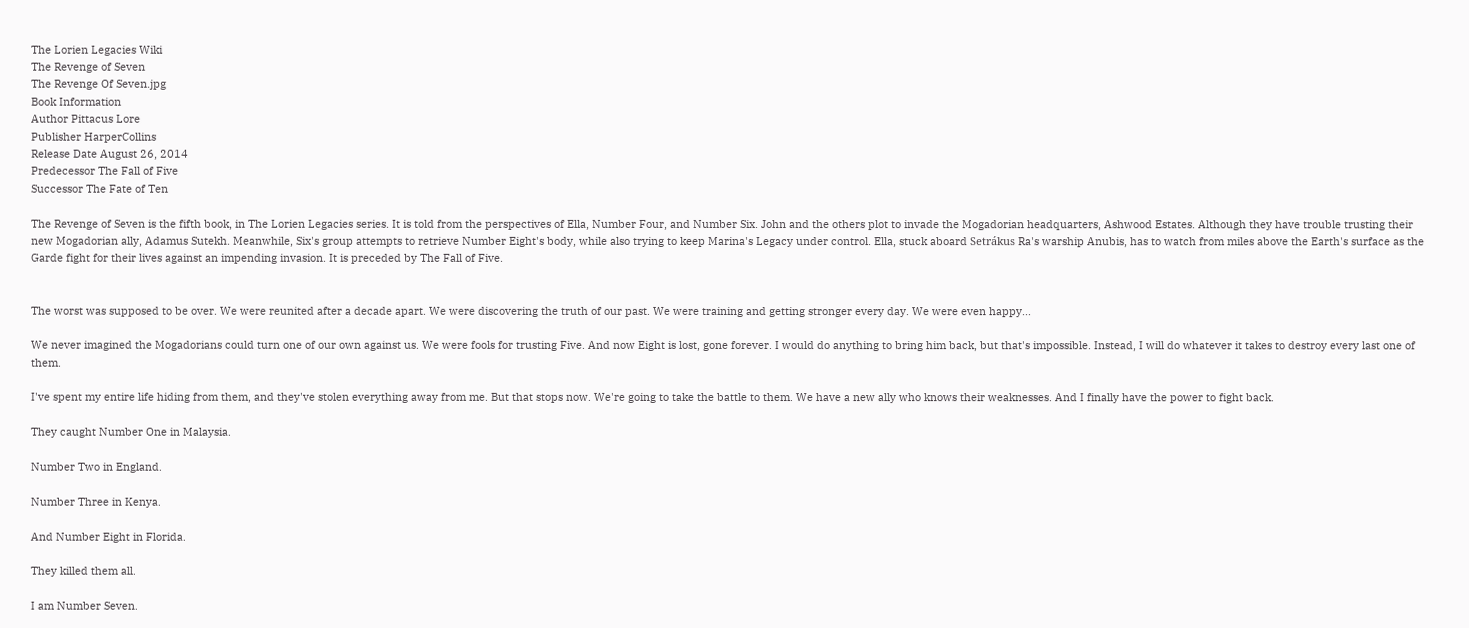The Lorien Legacies Wiki
The Revenge of Seven
The Revenge Of Seven.jpg
Book Information
Author Pittacus Lore
Publisher HarperCollins
Release Date August 26, 2014
Predecessor The Fall of Five
Successor The Fate of Ten

The Revenge of Seven is the fifth book, in The Lorien Legacies series. It is told from the perspectives of Ella, Number Four, and Number Six. John and the others plot to invade the Mogadorian headquarters, Ashwood Estates. Although they have trouble trusting their new Mogadorian ally, Adamus Sutekh. Meanwhile, Six's group attempts to retrieve Number Eight's body, while also trying to keep Marina's Legacy under control. Ella, stuck aboard Setrákus Ra's warship Anubis, has to watch from miles above the Earth's surface as the Garde fight for their lives against an impending invasion. It is preceded by The Fall of Five.


The worst was supposed to be over. We were reunited after a decade apart. We were discovering the truth of our past. We were training and getting stronger every day. We were even happy...

We never imagined the Mogadorians could turn one of our own against us. We were fools for trusting Five. And now Eight is lost, gone forever. I would do anything to bring him back, but that's impossible. Instead, I will do whatever it takes to destroy every last one of them.

I've spent my entire life hiding from them, and they've stolen everything away from me. But that stops now. We're going to take the battle to them. We have a new ally who knows their weaknesses. And I finally have the power to fight back.

They caught Number One in Malaysia.

Number Two in England.

Number Three in Kenya.

And Number Eight in Florida.

They killed them all.

I am Number Seven.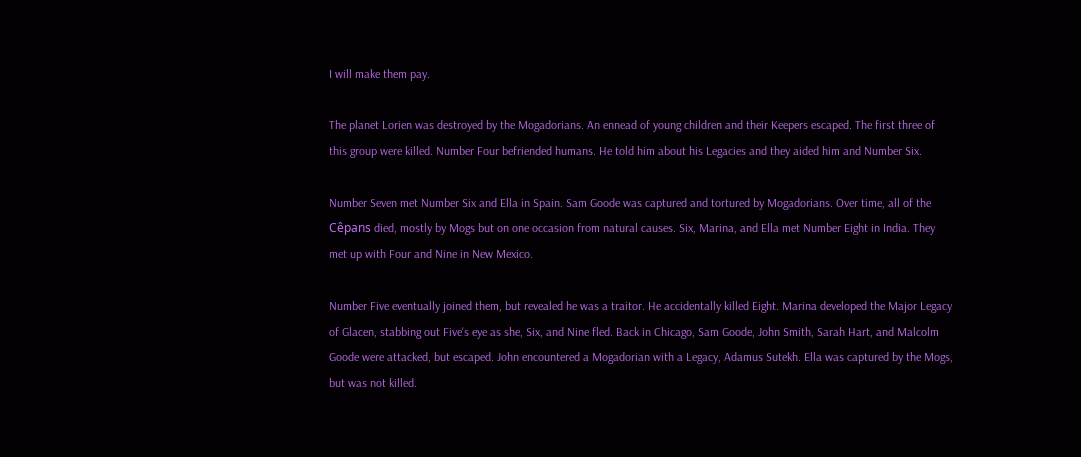I will make them pay.

The planet Lorien was destroyed by the Mogadorians. An ennead of young children and their Keepers escaped. The first three of this group were killed. Number Four befriended humans. He told him about his Legacies and they aided him and Number Six.

Number Seven met Number Six and Ella in Spain. Sam Goode was captured and tortured by Mogadorians. Over time, all of the Cêpans died, mostly by Mogs but on one occasion from natural causes. Six, Marina, and Ella met Number Eight in India. They met up with Four and Nine in New Mexico.

Number Five eventually joined them, but revealed he was a traitor. He accidentally killed Eight. Marina developed the Major Legacy of Glacen, stabbing out Five's eye as she, Six, and Nine fled. Back in Chicago, Sam Goode, John Smith, Sarah Hart, and Malcolm Goode were attacked, but escaped. John encountered a Mogadorian with a Legacy, Adamus Sutekh. Ella was captured by the Mogs, but was not killed.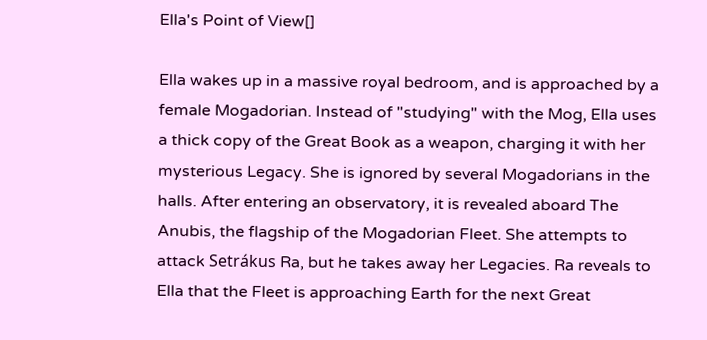Ella's Point of View[]

Ella wakes up in a massive royal bedroom, and is approached by a female Mogadorian. Instead of "studying" with the Mog, Ella uses a thick copy of the Great Book as a weapon, charging it with her mysterious Legacy. She is ignored by several Mogadorians in the halls. After entering an observatory, it is revealed aboard The Anubis, the flagship of the Mogadorian Fleet. She attempts to attack Setrákus Ra, but he takes away her Legacies. Ra reveals to Ella that the Fleet is approaching Earth for the next Great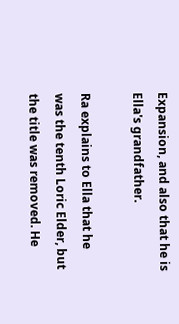Expansion, and also that he is Ella's grandfather.

Ra explains to Ella that he was the tenth Loric Elder, but the title was removed. He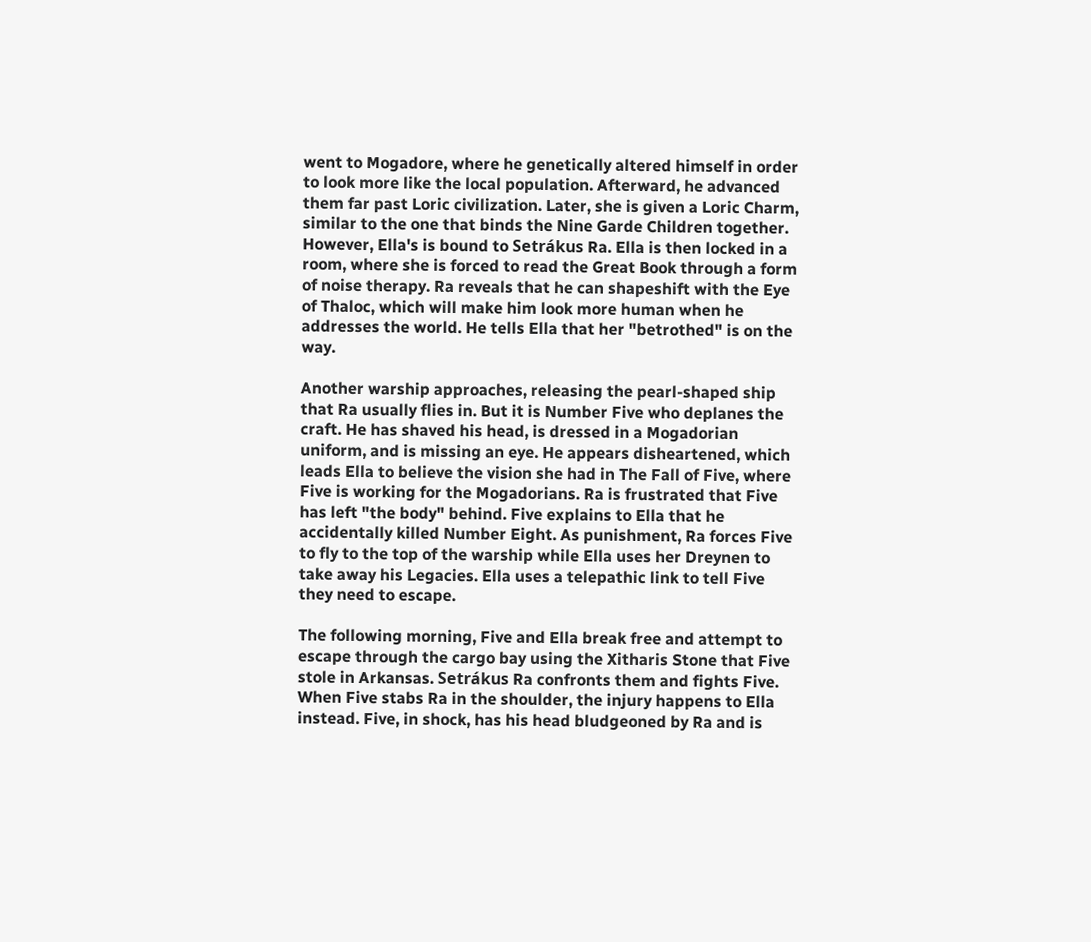went to Mogadore, where he genetically altered himself in order to look more like the local population. Afterward, he advanced them far past Loric civilization. Later, she is given a Loric Charm, similar to the one that binds the Nine Garde Children together. However, Ella's is bound to Setrákus Ra. Ella is then locked in a room, where she is forced to read the Great Book through a form of noise therapy. Ra reveals that he can shapeshift with the Eye of Thaloc, which will make him look more human when he addresses the world. He tells Ella that her "betrothed" is on the way.

Another warship approaches, releasing the pearl-shaped ship that Ra usually flies in. But it is Number Five who deplanes the craft. He has shaved his head, is dressed in a Mogadorian uniform, and is missing an eye. He appears disheartened, which leads Ella to believe the vision she had in The Fall of Five, where Five is working for the Mogadorians. Ra is frustrated that Five has left "the body" behind. Five explains to Ella that he accidentally killed Number Eight. As punishment, Ra forces Five to fly to the top of the warship while Ella uses her Dreynen to take away his Legacies. Ella uses a telepathic link to tell Five they need to escape.

The following morning, Five and Ella break free and attempt to escape through the cargo bay using the Xitharis Stone that Five stole in Arkansas. Setrákus Ra confronts them and fights Five. When Five stabs Ra in the shoulder, the injury happens to Ella instead. Five, in shock, has his head bludgeoned by Ra and is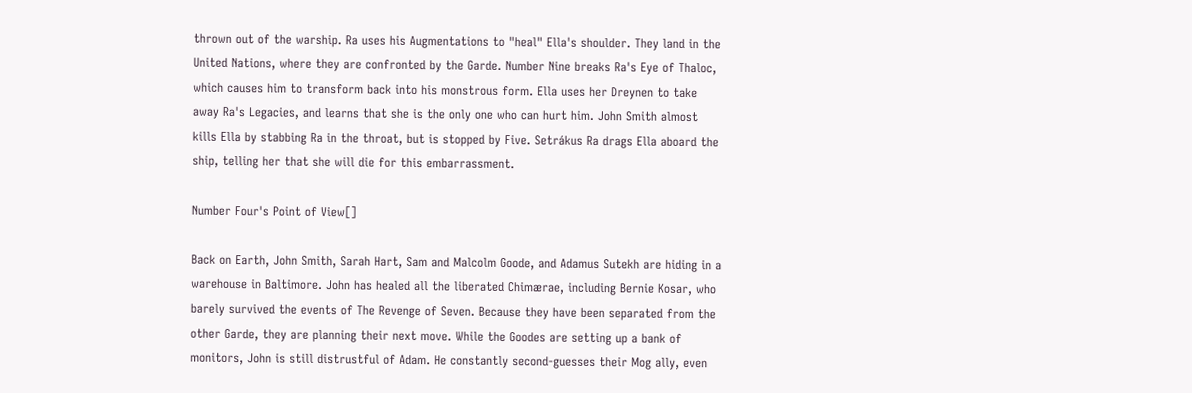thrown out of the warship. Ra uses his Augmentations to "heal" Ella's shoulder. They land in the United Nations, where they are confronted by the Garde. Number Nine breaks Ra's Eye of Thaloc, which causes him to transform back into his monstrous form. Ella uses her Dreynen to take away Ra's Legacies, and learns that she is the only one who can hurt him. John Smith almost kills Ella by stabbing Ra in the throat, but is stopped by Five. Setrákus Ra drags Ella aboard the ship, telling her that she will die for this embarrassment.

Number Four's Point of View[]

Back on Earth, John Smith, Sarah Hart, Sam and Malcolm Goode, and Adamus Sutekh are hiding in a warehouse in Baltimore. John has healed all the liberated Chimærae, including Bernie Kosar, who barely survived the events of The Revenge of Seven. Because they have been separated from the other Garde, they are planning their next move. While the Goodes are setting up a bank of monitors, John is still distrustful of Adam. He constantly second-guesses their Mog ally, even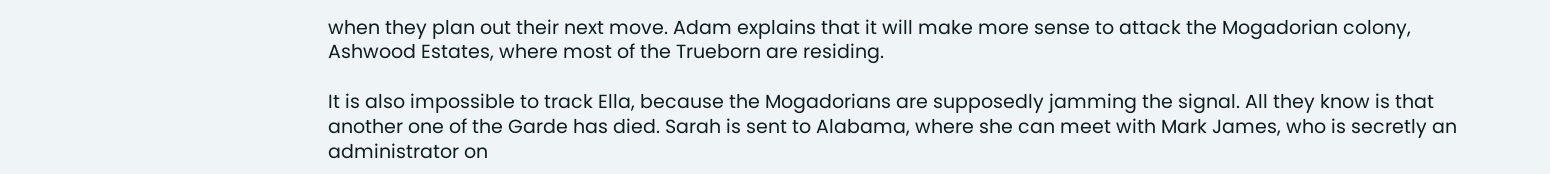when they plan out their next move. Adam explains that it will make more sense to attack the Mogadorian colony, Ashwood Estates, where most of the Trueborn are residing.

It is also impossible to track Ella, because the Mogadorians are supposedly jamming the signal. All they know is that another one of the Garde has died. Sarah is sent to Alabama, where she can meet with Mark James, who is secretly an administrator on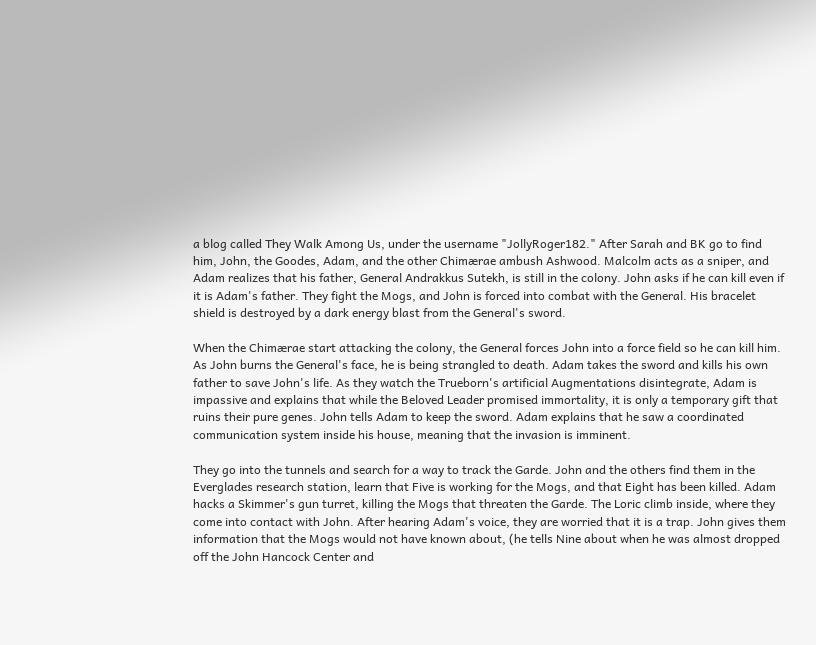a blog called They Walk Among Us, under the username "JollyRoger182." After Sarah and BK go to find him, John, the Goodes, Adam, and the other Chimærae ambush Ashwood. Malcolm acts as a sniper, and Adam realizes that his father, General Andrakkus Sutekh, is still in the colony. John asks if he can kill even if it is Adam's father. They fight the Mogs, and John is forced into combat with the General. His bracelet shield is destroyed by a dark energy blast from the General's sword.

When the Chimærae start attacking the colony, the General forces John into a force field so he can kill him. As John burns the General's face, he is being strangled to death. Adam takes the sword and kills his own father to save John's life. As they watch the Trueborn's artificial Augmentations disintegrate, Adam is impassive and explains that while the Beloved Leader promised immortality, it is only a temporary gift that ruins their pure genes. John tells Adam to keep the sword. Adam explains that he saw a coordinated communication system inside his house, meaning that the invasion is imminent.

They go into the tunnels and search for a way to track the Garde. John and the others find them in the Everglades research station, learn that Five is working for the Mogs, and that Eight has been killed. Adam hacks a Skimmer's gun turret, killing the Mogs that threaten the Garde. The Loric climb inside, where they come into contact with John. After hearing Adam's voice, they are worried that it is a trap. John gives them information that the Mogs would not have known about, (he tells Nine about when he was almost dropped off the John Hancock Center and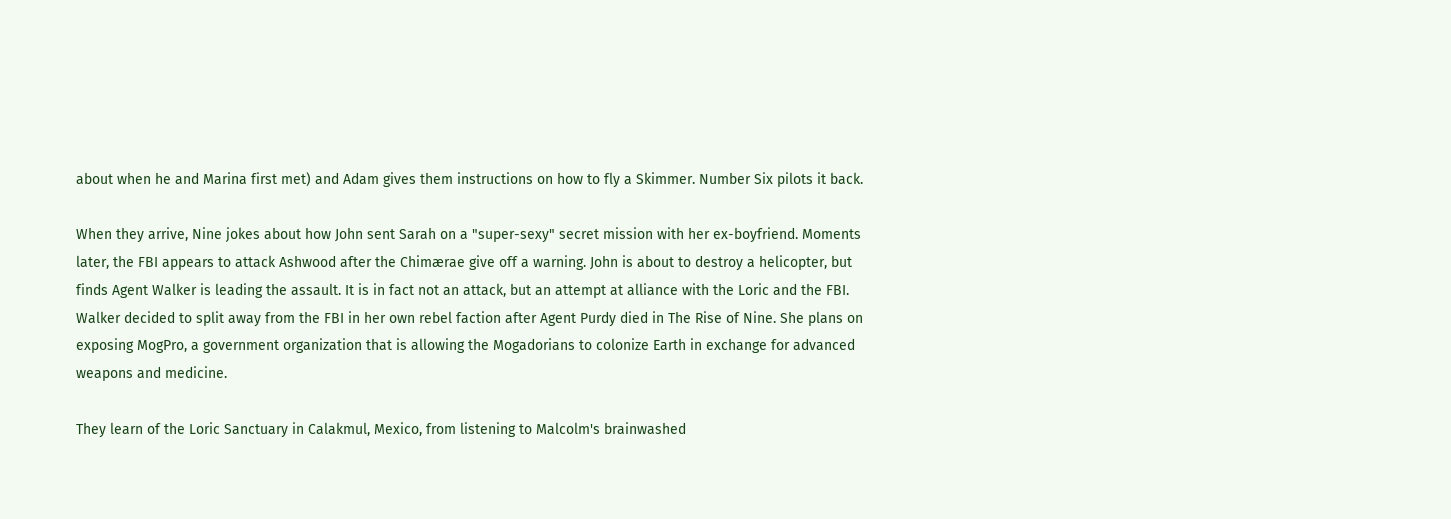about when he and Marina first met) and Adam gives them instructions on how to fly a Skimmer. Number Six pilots it back.

When they arrive, Nine jokes about how John sent Sarah on a "super-sexy" secret mission with her ex-boyfriend. Moments later, the FBI appears to attack Ashwood after the Chimærae give off a warning. John is about to destroy a helicopter, but finds Agent Walker is leading the assault. It is in fact not an attack, but an attempt at alliance with the Loric and the FBI. Walker decided to split away from the FBI in her own rebel faction after Agent Purdy died in The Rise of Nine. She plans on exposing MogPro, a government organization that is allowing the Mogadorians to colonize Earth in exchange for advanced weapons and medicine.

They learn of the Loric Sanctuary in Calakmul, Mexico, from listening to Malcolm's brainwashed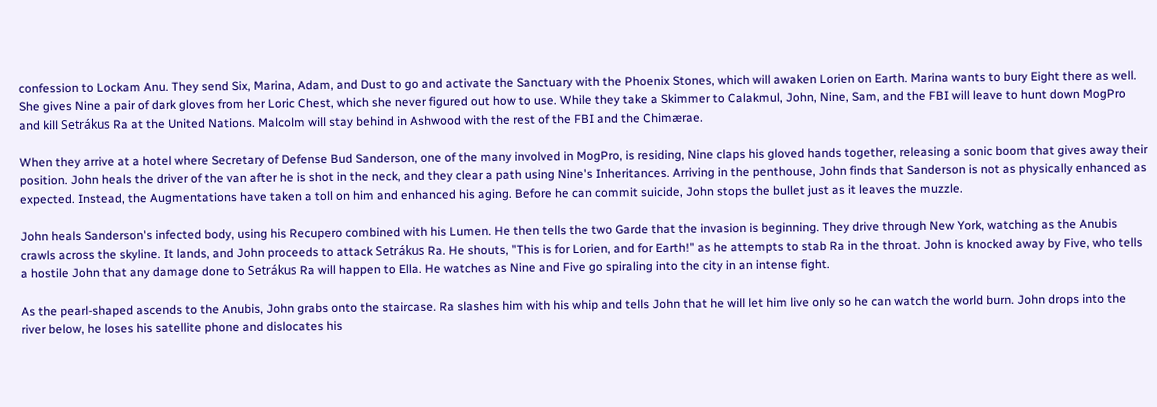confession to Lockam Anu. They send Six, Marina, Adam, and Dust to go and activate the Sanctuary with the Phoenix Stones, which will awaken Lorien on Earth. Marina wants to bury Eight there as well. She gives Nine a pair of dark gloves from her Loric Chest, which she never figured out how to use. While they take a Skimmer to Calakmul, John, Nine, Sam, and the FBI will leave to hunt down MogPro and kill Setrákus Ra at the United Nations. Malcolm will stay behind in Ashwood with the rest of the FBI and the Chimærae.

When they arrive at a hotel where Secretary of Defense Bud Sanderson, one of the many involved in MogPro, is residing, Nine claps his gloved hands together, releasing a sonic boom that gives away their position. John heals the driver of the van after he is shot in the neck, and they clear a path using Nine's Inheritances. Arriving in the penthouse, John finds that Sanderson is not as physically enhanced as expected. Instead, the Augmentations have taken a toll on him and enhanced his aging. Before he can commit suicide, John stops the bullet just as it leaves the muzzle.

John heals Sanderson's infected body, using his Recupero combined with his Lumen. He then tells the two Garde that the invasion is beginning. They drive through New York, watching as the Anubis crawls across the skyline. It lands, and John proceeds to attack Setrákus Ra. He shouts, "This is for Lorien, and for Earth!" as he attempts to stab Ra in the throat. John is knocked away by Five, who tells a hostile John that any damage done to Setrákus Ra will happen to Ella. He watches as Nine and Five go spiraling into the city in an intense fight.

As the pearl-shaped ascends to the Anubis, John grabs onto the staircase. Ra slashes him with his whip and tells John that he will let him live only so he can watch the world burn. John drops into the river below, he loses his satellite phone and dislocates his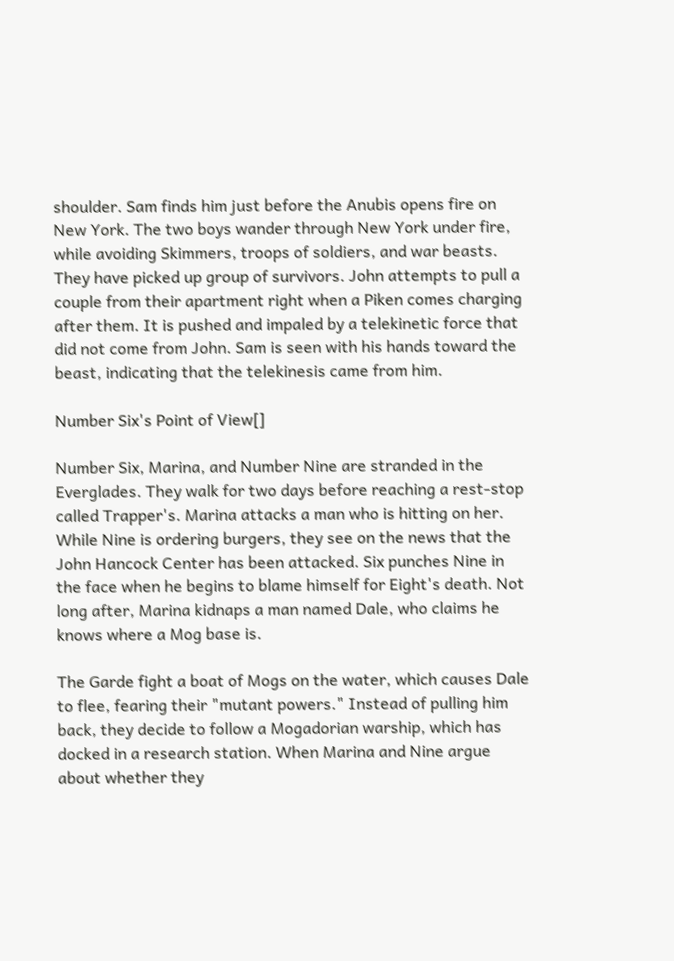shoulder. Sam finds him just before the Anubis opens fire on New York. The two boys wander through New York under fire, while avoiding Skimmers, troops of soldiers, and war beasts. They have picked up group of survivors. John attempts to pull a couple from their apartment right when a Piken comes charging after them. It is pushed and impaled by a telekinetic force that did not come from John. Sam is seen with his hands toward the beast, indicating that the telekinesis came from him.

Number Six's Point of View[]

Number Six, Marina, and Number Nine are stranded in the Everglades. They walk for two days before reaching a rest-stop called Trapper's. Marina attacks a man who is hitting on her. While Nine is ordering burgers, they see on the news that the John Hancock Center has been attacked. Six punches Nine in the face when he begins to blame himself for Eight's death. Not long after, Marina kidnaps a man named Dale, who claims he knows where a Mog base is.

The Garde fight a boat of Mogs on the water, which causes Dale to flee, fearing their "mutant powers." Instead of pulling him back, they decide to follow a Mogadorian warship, which has docked in a research station. When Marina and Nine argue about whether they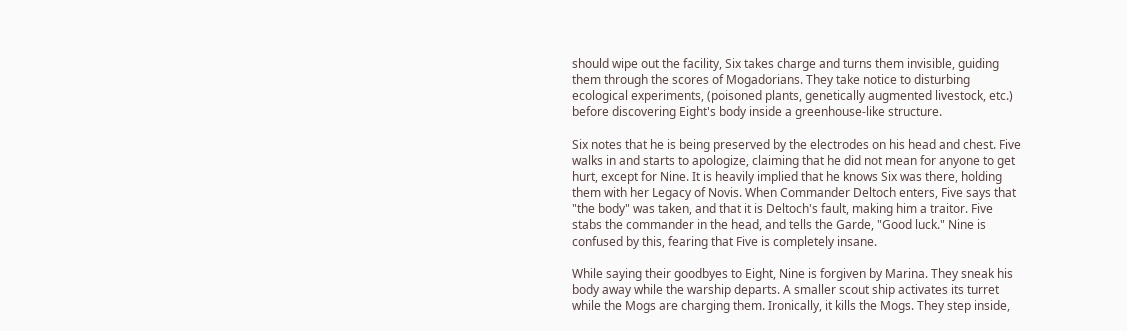should wipe out the facility, Six takes charge and turns them invisible, guiding them through the scores of Mogadorians. They take notice to disturbing ecological experiments, (poisoned plants, genetically augmented livestock, etc.) before discovering Eight's body inside a greenhouse-like structure.

Six notes that he is being preserved by the electrodes on his head and chest. Five walks in and starts to apologize, claiming that he did not mean for anyone to get hurt, except for Nine. It is heavily implied that he knows Six was there, holding them with her Legacy of Novis. When Commander Deltoch enters, Five says that "the body" was taken, and that it is Deltoch's fault, making him a traitor. Five stabs the commander in the head, and tells the Garde, "Good luck." Nine is confused by this, fearing that Five is completely insane.

While saying their goodbyes to Eight, Nine is forgiven by Marina. They sneak his body away while the warship departs. A smaller scout ship activates its turret while the Mogs are charging them. Ironically, it kills the Mogs. They step inside,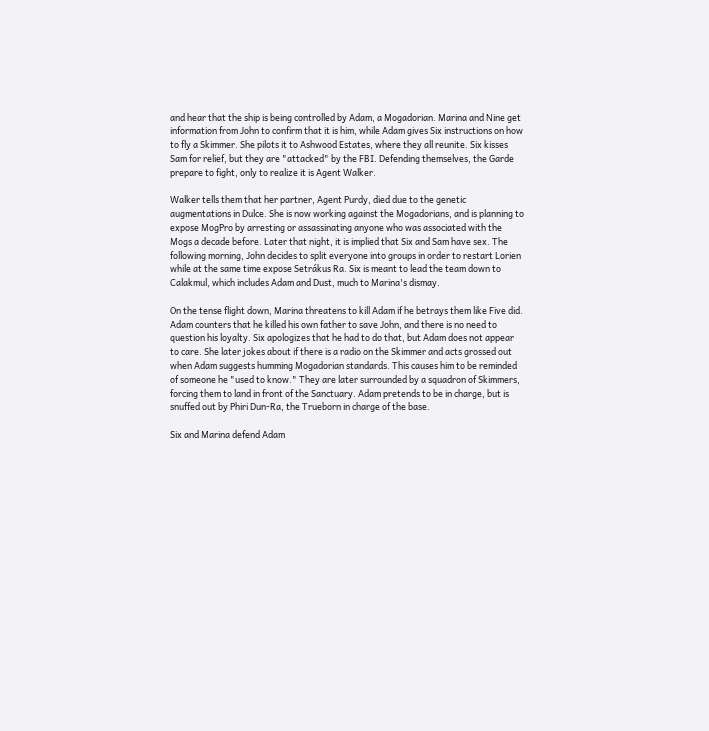and hear that the ship is being controlled by Adam, a Mogadorian. Marina and Nine get information from John to confirm that it is him, while Adam gives Six instructions on how to fly a Skimmer. She pilots it to Ashwood Estates, where they all reunite. Six kisses Sam for relief, but they are "attacked" by the FBI. Defending themselves, the Garde prepare to fight, only to realize it is Agent Walker.

Walker tells them that her partner, Agent Purdy, died due to the genetic augmentations in Dulce. She is now working against the Mogadorians, and is planning to expose MogPro by arresting or assassinating anyone who was associated with the Mogs a decade before. Later that night, it is implied that Six and Sam have sex. The following morning, John decides to split everyone into groups in order to restart Lorien while at the same time expose Setrákus Ra. Six is meant to lead the team down to Calakmul, which includes Adam and Dust, much to Marina's dismay.

On the tense flight down, Marina threatens to kill Adam if he betrays them like Five did. Adam counters that he killed his own father to save John, and there is no need to question his loyalty. Six apologizes that he had to do that, but Adam does not appear to care. She later jokes about if there is a radio on the Skimmer and acts grossed out when Adam suggests humming Mogadorian standards. This causes him to be reminded of someone he "used to know." They are later surrounded by a squadron of Skimmers, forcing them to land in front of the Sanctuary. Adam pretends to be in charge, but is snuffed out by Phiri Dun-Ra, the Trueborn in charge of the base.

Six and Marina defend Adam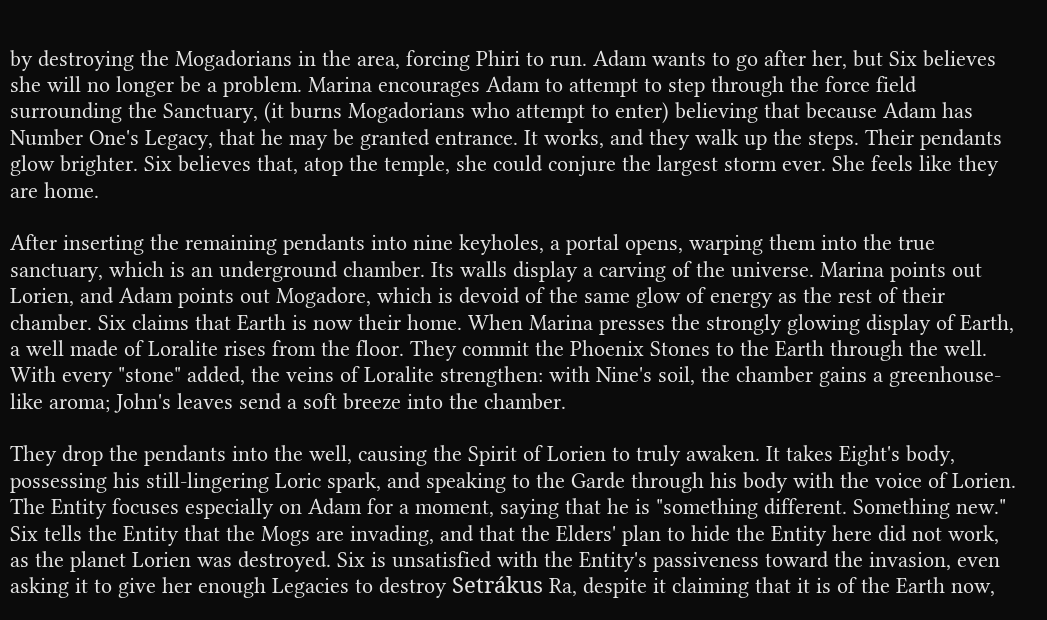by destroying the Mogadorians in the area, forcing Phiri to run. Adam wants to go after her, but Six believes she will no longer be a problem. Marina encourages Adam to attempt to step through the force field surrounding the Sanctuary, (it burns Mogadorians who attempt to enter) believing that because Adam has Number One's Legacy, that he may be granted entrance. It works, and they walk up the steps. Their pendants glow brighter. Six believes that, atop the temple, she could conjure the largest storm ever. She feels like they are home.

After inserting the remaining pendants into nine keyholes, a portal opens, warping them into the true sanctuary, which is an underground chamber. Its walls display a carving of the universe. Marina points out Lorien, and Adam points out Mogadore, which is devoid of the same glow of energy as the rest of their chamber. Six claims that Earth is now their home. When Marina presses the strongly glowing display of Earth, a well made of Loralite rises from the floor. They commit the Phoenix Stones to the Earth through the well. With every "stone" added, the veins of Loralite strengthen: with Nine's soil, the chamber gains a greenhouse-like aroma; John's leaves send a soft breeze into the chamber.

They drop the pendants into the well, causing the Spirit of Lorien to truly awaken. It takes Eight's body, possessing his still-lingering Loric spark, and speaking to the Garde through his body with the voice of Lorien. The Entity focuses especially on Adam for a moment, saying that he is "something different. Something new." Six tells the Entity that the Mogs are invading, and that the Elders' plan to hide the Entity here did not work, as the planet Lorien was destroyed. Six is unsatisfied with the Entity's passiveness toward the invasion, even asking it to give her enough Legacies to destroy Setrákus Ra, despite it claiming that it is of the Earth now,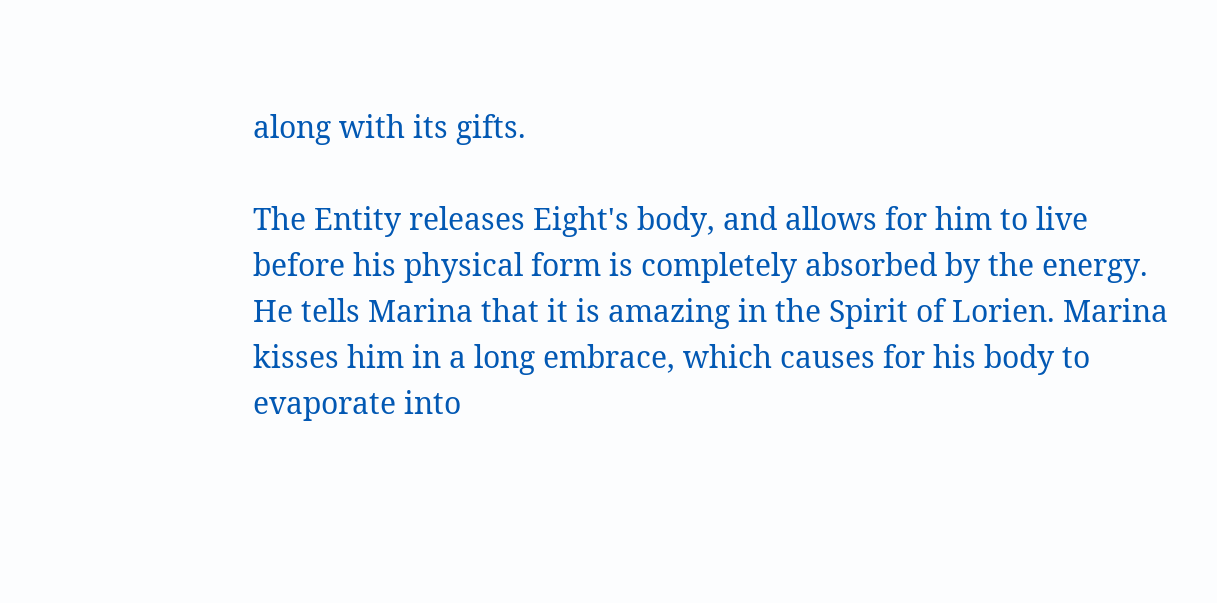along with its gifts.

The Entity releases Eight's body, and allows for him to live before his physical form is completely absorbed by the energy. He tells Marina that it is amazing in the Spirit of Lorien. Marina kisses him in a long embrace, which causes for his body to evaporate into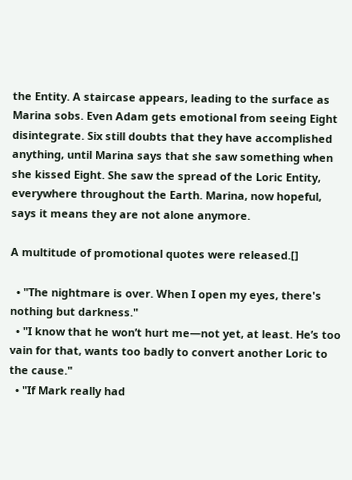the Entity. A staircase appears, leading to the surface as Marina sobs. Even Adam gets emotional from seeing Eight disintegrate. Six still doubts that they have accomplished anything, until Marina says that she saw something when she kissed Eight. She saw the spread of the Loric Entity, everywhere throughout the Earth. Marina, now hopeful, says it means they are not alone anymore.

A multitude of promotional quotes were released.[]

  • "The nightmare is over. When I open my eyes, there's nothing but darkness."
  • "I know that he won’t hurt me—not yet, at least. He’s too vain for that, wants too badly to convert another Loric to the cause."
  • "If Mark really had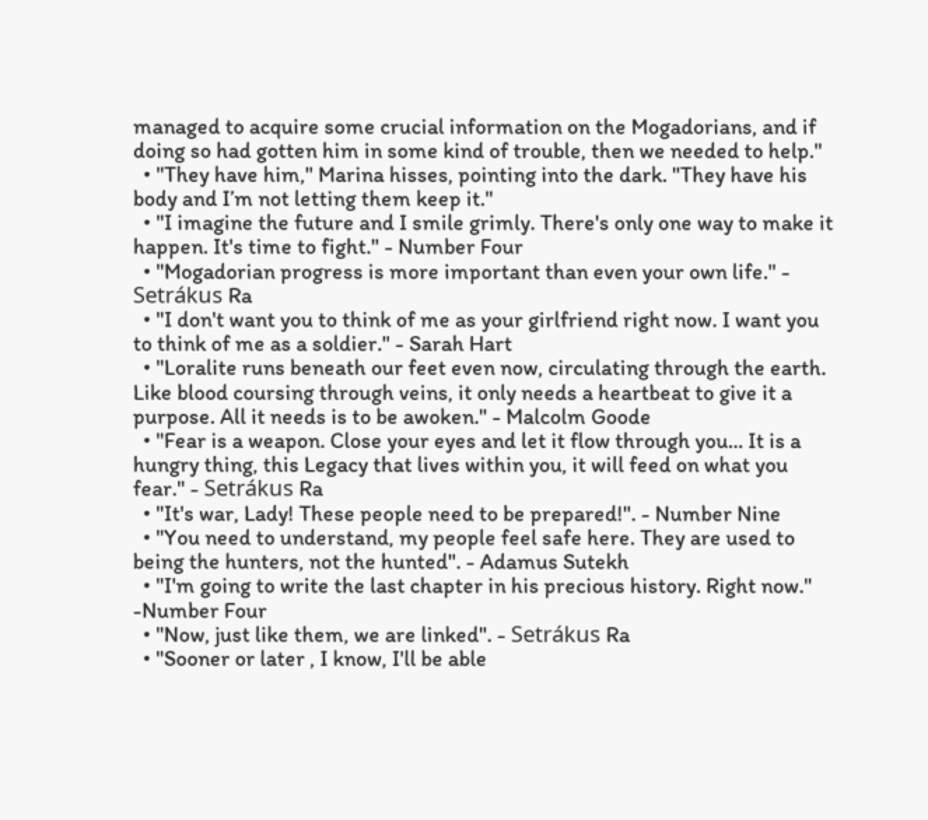managed to acquire some crucial information on the Mogadorians, and if doing so had gotten him in some kind of trouble, then we needed to help."
  • "They have him," Marina hisses, pointing into the dark. "They have his body and I’m not letting them keep it."
  • "I imagine the future and I smile grimly. There's only one way to make it happen. It's time to fight." - Number Four
  • "Mogadorian progress is more important than even your own life." - Setrákus Ra
  • "I don't want you to think of me as your girlfriend right now. I want you to think of me as a soldier." - Sarah Hart
  • "Loralite runs beneath our feet even now, circulating through the earth. Like blood coursing through veins, it only needs a heartbeat to give it a purpose. All it needs is to be awoken." - Malcolm Goode
  • "Fear is a weapon. Close your eyes and let it flow through you... It is a hungry thing, this Legacy that lives within you, it will feed on what you fear." - Setrákus Ra
  • "It's war, Lady! These people need to be prepared!". - Number Nine
  • "You need to understand, my people feel safe here. They are used to being the hunters, not the hunted". - Adamus Sutekh
  • "I'm going to write the last chapter in his precious history. Right now." -Number Four
  • "Now, just like them, we are linked". - Setrákus Ra
  • "Sooner or later , I know, I'll be able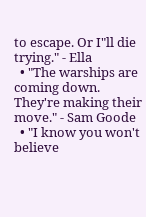to escape. Or I"ll die trying." - Ella
  • "The warships are coming down. They're making their move." - Sam Goode
  • "I know you won't believe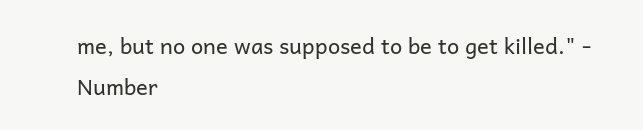me, but no one was supposed to be to get killed." - Number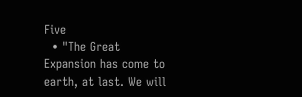Five
  • "The Great Expansion has come to earth, at last. We will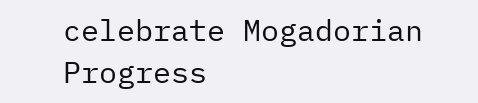celebrate Mogadorian Progress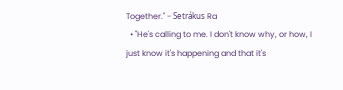Together." - Setrákus Ra
  • "He's calling to me. I don't know why, or how, I just know it's happening and that it's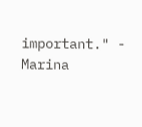important." - Marina